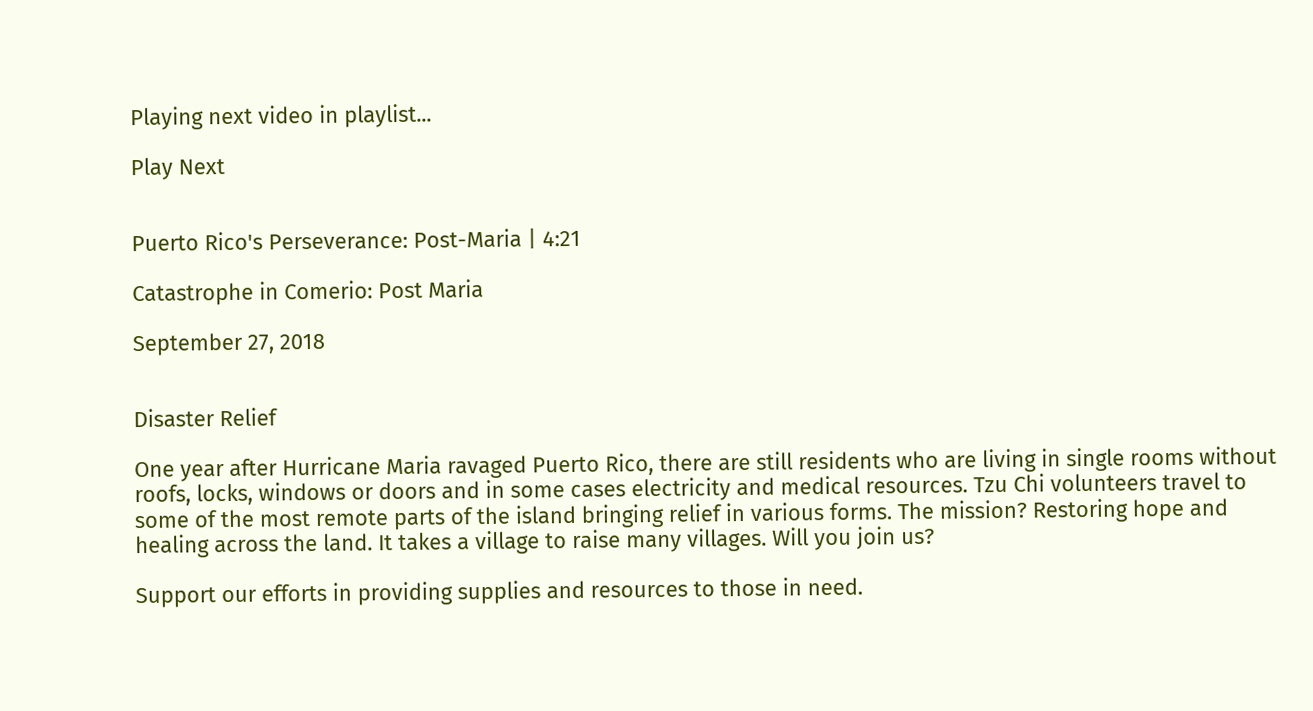Playing next video in playlist...

Play Next


Puerto Rico's Perseverance: Post-Maria | 4:21

Catastrophe in Comerio: Post Maria

September 27, 2018


Disaster Relief

One year after Hurricane Maria ravaged Puerto Rico, there are still residents who are living in single rooms without roofs, locks, windows or doors and in some cases electricity and medical resources. Tzu Chi volunteers travel to some of the most remote parts of the island bringing relief in various forms. The mission? Restoring hope and healing across the land. It takes a village to raise many villages. Will you join us?

Support our efforts in providing supplies and resources to those in need.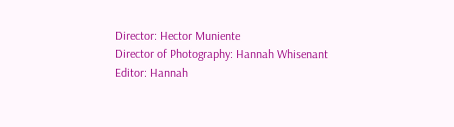Director: Hector Muniente
Director of Photography: Hannah Whisenant
Editor: Hannah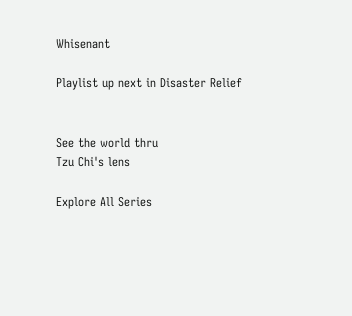Whisenant

Playlist up next in Disaster Relief


See the world thru
Tzu Chi's lens

Explore All Series